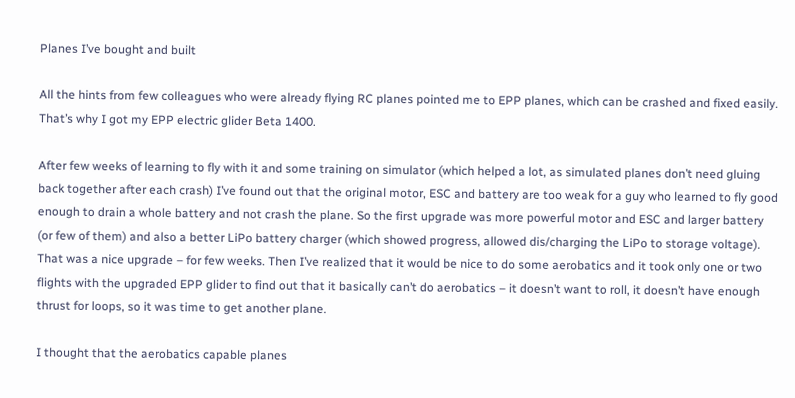Planes I’ve bought and built

All the hints from few colleagues who were already flying RC planes pointed me to EPP planes, which can be crashed and fixed easily. That’s why I got my EPP electric glider Beta 1400.

After few weeks of learning to fly with it and some training on simulator (which helped a lot, as simulated planes don’t need gluing back together after each crash) I’ve found out that the original motor, ESC and battery are too weak for a guy who learned to fly good enough to drain a whole battery and not crash the plane. So the first upgrade was more powerful motor and ESC and larger battery (or few of them) and also a better LiPo battery charger (which showed progress, allowed dis/charging the LiPo to storage voltage). That was a nice upgrade – for few weeks. Then I’ve realized that it would be nice to do some aerobatics and it took only one or two flights with the upgraded EPP glider to find out that it basically can’t do aerobatics – it doesn’t want to roll, it doesn’t have enough thrust for loops, so it was time to get another plane.

I thought that the aerobatics capable planes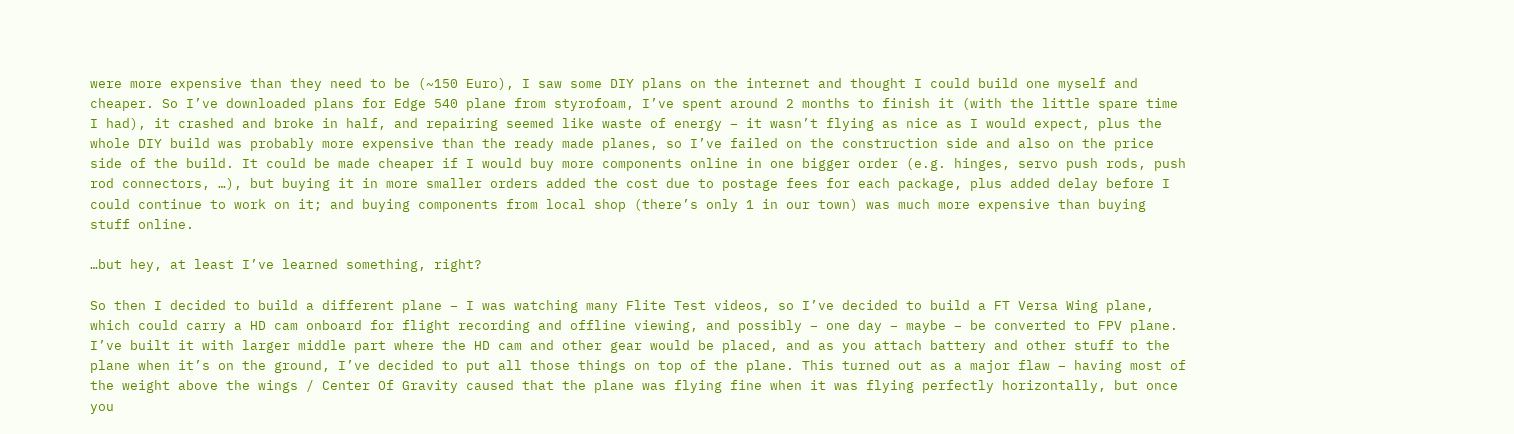were more expensive than they need to be (~150 Euro), I saw some DIY plans on the internet and thought I could build one myself and cheaper. So I’ve downloaded plans for Edge 540 plane from styrofoam, I’ve spent around 2 months to finish it (with the little spare time I had), it crashed and broke in half, and repairing seemed like waste of energy – it wasn’t flying as nice as I would expect, plus the whole DIY build was probably more expensive than the ready made planes, so I’ve failed on the construction side and also on the price side of the build. It could be made cheaper if I would buy more components online in one bigger order (e.g. hinges, servo push rods, push rod connectors, …), but buying it in more smaller orders added the cost due to postage fees for each package, plus added delay before I could continue to work on it; and buying components from local shop (there’s only 1 in our town) was much more expensive than buying stuff online.

…but hey, at least I’ve learned something, right?

So then I decided to build a different plane – I was watching many Flite Test videos, so I’ve decided to build a FT Versa Wing plane, which could carry a HD cam onboard for flight recording and offline viewing, and possibly – one day – maybe – be converted to FPV plane. I’ve built it with larger middle part where the HD cam and other gear would be placed, and as you attach battery and other stuff to the plane when it’s on the ground, I’ve decided to put all those things on top of the plane. This turned out as a major flaw – having most of the weight above the wings / Center Of Gravity caused that the plane was flying fine when it was flying perfectly horizontally, but once you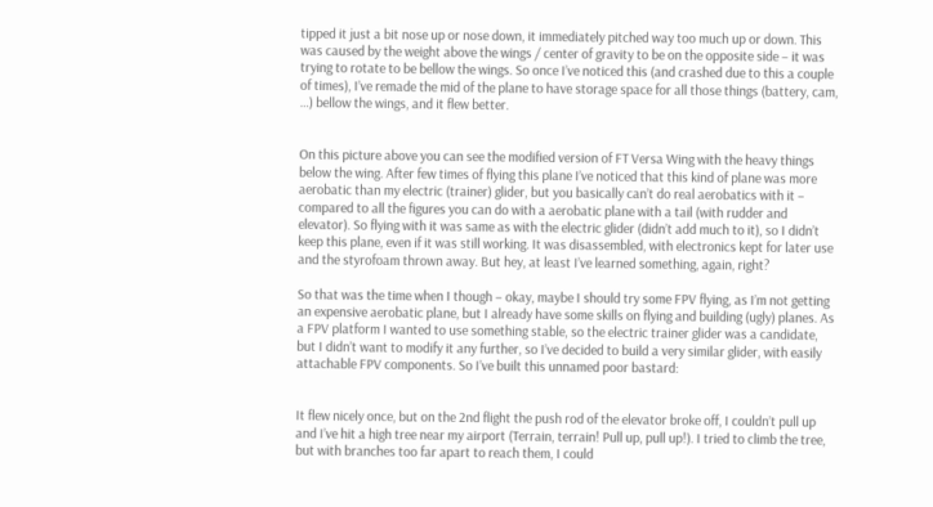tipped it just a bit nose up or nose down, it immediately pitched way too much up or down. This was caused by the weight above the wings / center of gravity to be on the opposite side – it was trying to rotate to be bellow the wings. So once I’ve noticed this (and crashed due to this a couple of times), I’ve remade the mid of the plane to have storage space for all those things (battery, cam, …) bellow the wings, and it flew better.


On this picture above you can see the modified version of FT Versa Wing with the heavy things below the wing. After few times of flying this plane I’ve noticed that this kind of plane was more aerobatic than my electric (trainer) glider, but you basically can’t do real aerobatics with it – compared to all the figures you can do with a aerobatic plane with a tail (with rudder and elevator). So flying with it was same as with the electric glider (didn’t add much to it), so I didn’t keep this plane, even if it was still working. It was disassembled, with electronics kept for later use and the styrofoam thrown away. But hey, at least I’ve learned something, again, right?

So that was the time when I though – okay, maybe I should try some FPV flying, as I’m not getting an expensive aerobatic plane, but I already have some skills on flying and building (ugly) planes. As a FPV platform I wanted to use something stable, so the electric trainer glider was a candidate, but I didn’t want to modify it any further, so I’ve decided to build a very similar glider, with easily attachable FPV components. So I’ve built this unnamed poor bastard:


It flew nicely once, but on the 2nd flight the push rod of the elevator broke off, I couldn’t pull up and I’ve hit a high tree near my airport (Terrain, terrain! Pull up, pull up!). I tried to climb the tree, but with branches too far apart to reach them, I could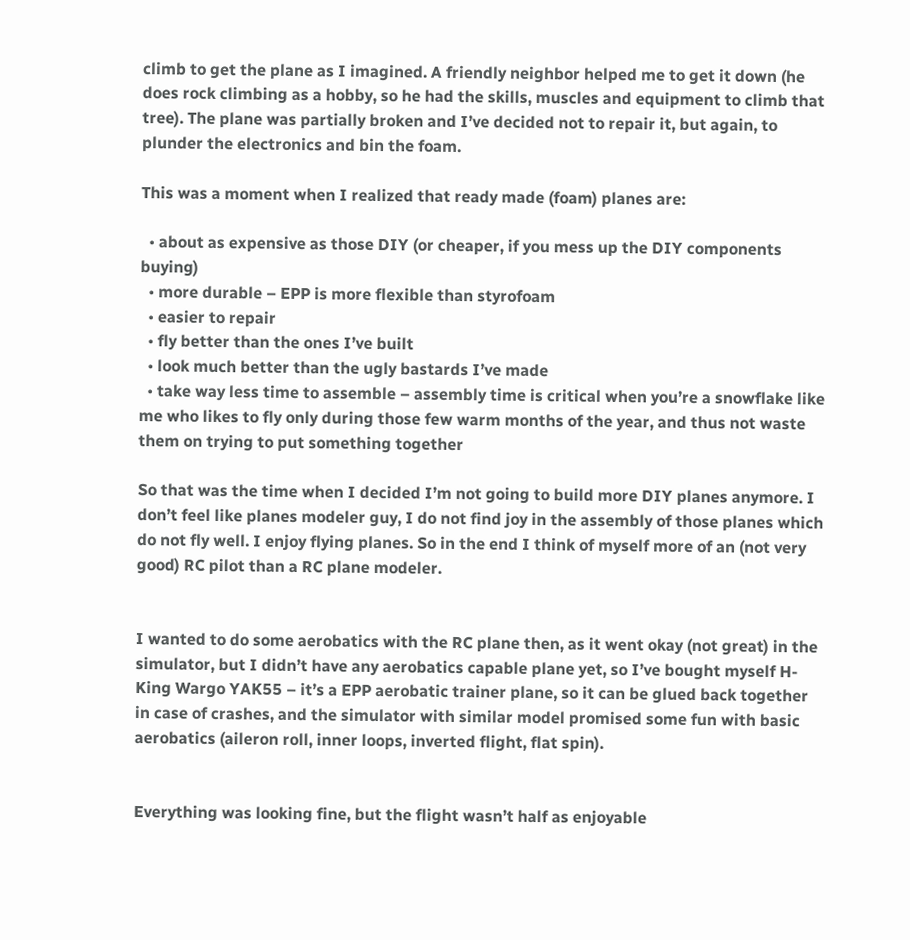climb to get the plane as I imagined. A friendly neighbor helped me to get it down (he does rock climbing as a hobby, so he had the skills, muscles and equipment to climb that tree). The plane was partially broken and I’ve decided not to repair it, but again, to plunder the electronics and bin the foam.

This was a moment when I realized that ready made (foam) planes are:

  • about as expensive as those DIY (or cheaper, if you mess up the DIY components buying)
  • more durable – EPP is more flexible than styrofoam
  • easier to repair
  • fly better than the ones I’ve built
  • look much better than the ugly bastards I’ve made
  • take way less time to assemble – assembly time is critical when you’re a snowflake like me who likes to fly only during those few warm months of the year, and thus not waste them on trying to put something together

So that was the time when I decided I’m not going to build more DIY planes anymore. I don’t feel like planes modeler guy, I do not find joy in the assembly of those planes which do not fly well. I enjoy flying planes. So in the end I think of myself more of an (not very good) RC pilot than a RC plane modeler.


I wanted to do some aerobatics with the RC plane then, as it went okay (not great) in the simulator, but I didn’t have any aerobatics capable plane yet, so I’ve bought myself H-King Wargo YAK55 – it’s a EPP aerobatic trainer plane, so it can be glued back together in case of crashes, and the simulator with similar model promised some fun with basic aerobatics (aileron roll, inner loops, inverted flight, flat spin).


Everything was looking fine, but the flight wasn’t half as enjoyable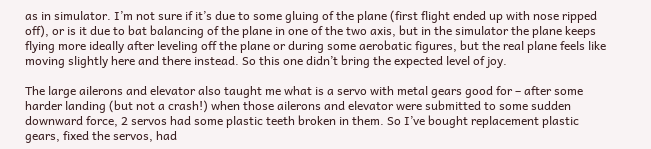as in simulator. I’m not sure if it’s due to some gluing of the plane (first flight ended up with nose ripped off), or is it due to bat balancing of the plane in one of the two axis, but in the simulator the plane keeps flying more ideally after leveling off the plane or during some aerobatic figures, but the real plane feels like moving slightly here and there instead. So this one didn’t bring the expected level of joy.

The large ailerons and elevator also taught me what is a servo with metal gears good for – after some harder landing (but not a crash!) when those ailerons and elevator were submitted to some sudden downward force, 2 servos had some plastic teeth broken in them. So I’ve bought replacement plastic gears, fixed the servos, had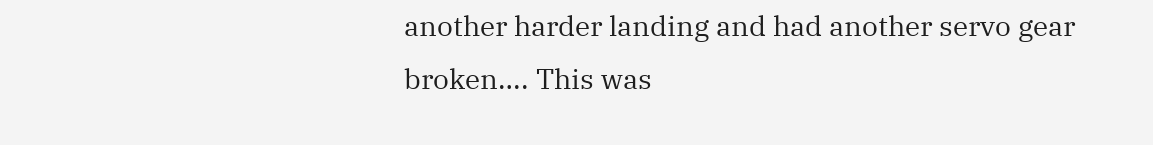another harder landing and had another servo gear broken…. This was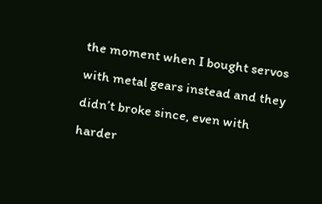the moment when I bought servos with metal gears instead and they didn’t broke since, even with harder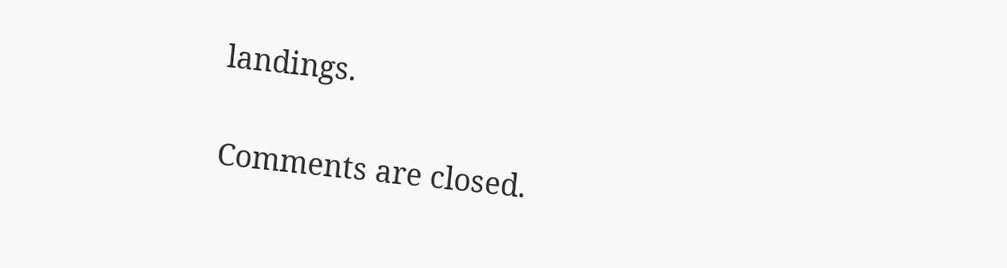landings.

Comments are closed.